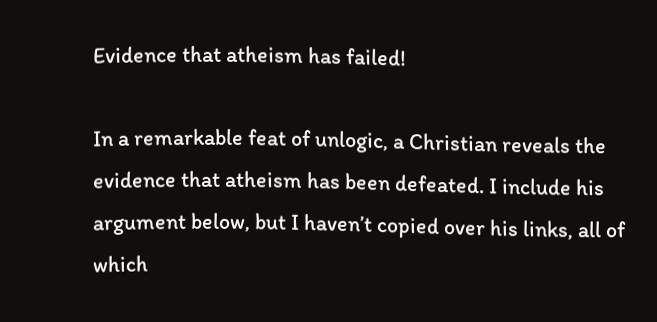Evidence that atheism has failed!

In a remarkable feat of unlogic, a Christian reveals the evidence that atheism has been defeated. I include his argument below, but I haven’t copied over his links, all of which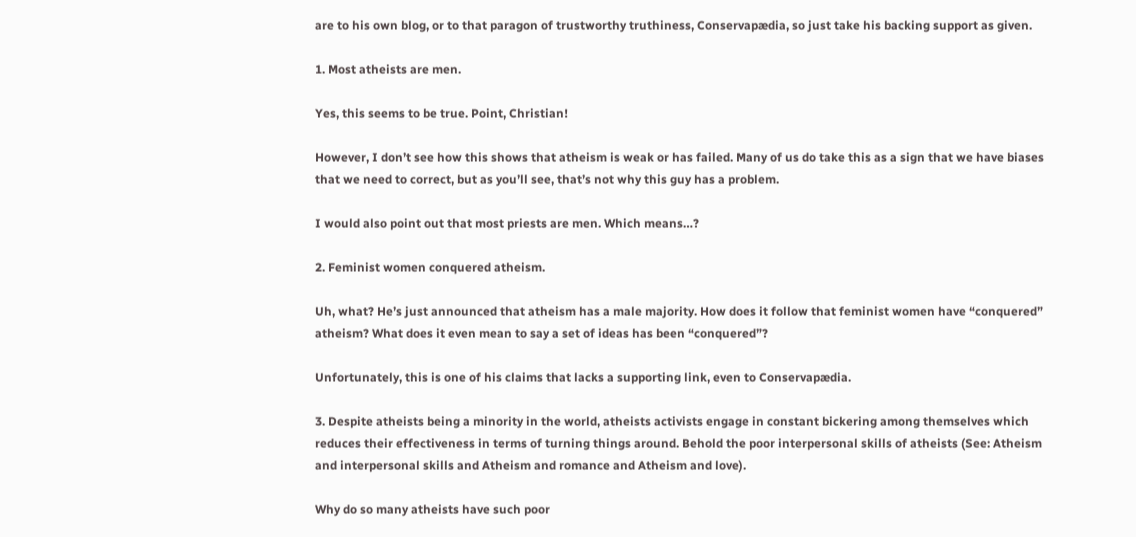are to his own blog, or to that paragon of trustworthy truthiness, Conservapædia, so just take his backing support as given.

1. Most atheists are men.

Yes, this seems to be true. Point, Christian!

However, I don’t see how this shows that atheism is weak or has failed. Many of us do take this as a sign that we have biases that we need to correct, but as you’ll see, that’s not why this guy has a problem.

I would also point out that most priests are men. Which means…?

2. Feminist women conquered atheism.

Uh, what? He’s just announced that atheism has a male majority. How does it follow that feminist women have “conquered” atheism? What does it even mean to say a set of ideas has been “conquered”?

Unfortunately, this is one of his claims that lacks a supporting link, even to Conservapædia.

3. Despite atheists being a minority in the world, atheists activists engage in constant bickering among themselves which reduces their effectiveness in terms of turning things around. Behold the poor interpersonal skills of atheists (See: Atheism and interpersonal skills and Atheism and romance and Atheism and love).

Why do so many atheists have such poor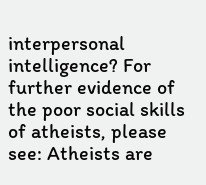interpersonal intelligence? For further evidence of the poor social skills of atheists, please see: Atheists are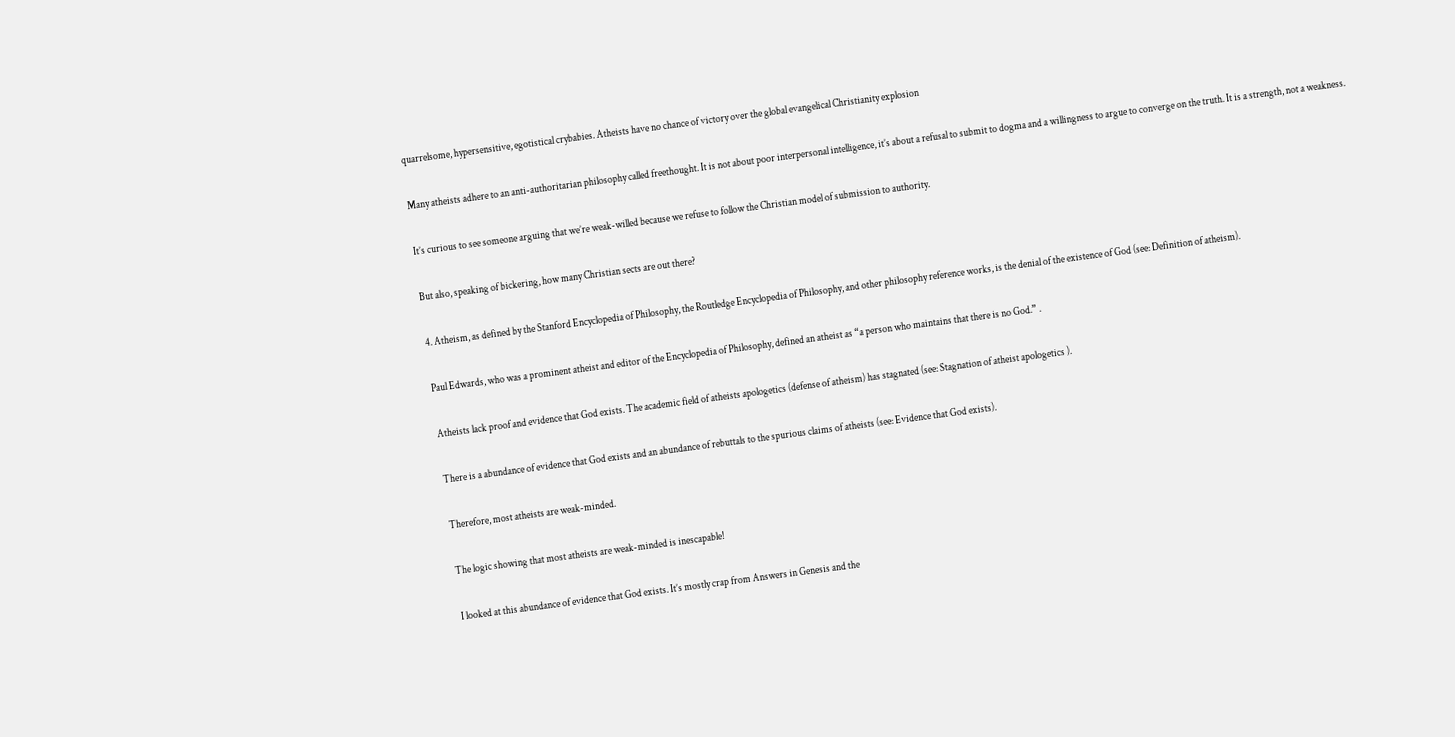quarrelsome, hypersensitive, egotistical crybabies. Atheists have no chance of victory over the global evangelical Christianity explosion

Many atheists adhere to an anti-authoritarian philosophy called freethought. It is not about poor interpersonal intelligence, it’s about a refusal to submit to dogma and a willingness to argue to converge on the truth. It is a strength, not a weakness.

It’s curious to see someone arguing that we’re weak-willed because we refuse to follow the Christian model of submission to authority.

But also, speaking of bickering, how many Christian sects are out there?

4. Atheism, as defined by the Stanford Encyclopedia of Philosophy, the Routledge Encyclopedia of Philosophy, and other philosophy reference works, is the denial of the existence of God (see: Definition of atheism).

Paul Edwards, who was a prominent atheist and editor of the Encyclopedia of Philosophy, defined an atheist as “a person who maintains that there is no God.” .

Atheists lack proof and evidence that God exists. The academic field of atheists apologetics (defense of atheism) has stagnated (see: Stagnation of atheist apologetics ).

There is a abundance of evidence that God exists and an abundance of rebuttals to the spurious claims of atheists (see: Evidence that God exists).

Therefore, most atheists are weak-minded.

The logic showing that most atheists are weak-minded is inescapable!

I looked at this abundance of evidence that God exists. It’s mostly crap from Answers in Genesis and the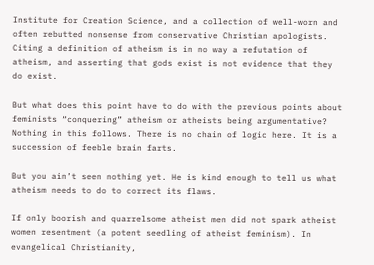Institute for Creation Science, and a collection of well-worn and often rebutted nonsense from conservative Christian apologists. Citing a definition of atheism is in no way a refutation of atheism, and asserting that gods exist is not evidence that they do exist.

But what does this point have to do with the previous points about feminists “conquering” atheism or atheists being argumentative? Nothing in this follows. There is no chain of logic here. It is a succession of feeble brain farts.

But you ain’t seen nothing yet. He is kind enough to tell us what atheism needs to do to correct its flaws.

If only boorish and quarrelsome atheist men did not spark atheist women resentment (a potent seedling of atheist feminism). In evangelical Christianity,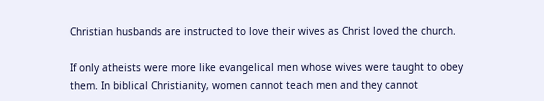Christian husbands are instructed to love their wives as Christ loved the church.

If only atheists were more like evangelical men whose wives were taught to obey them. In biblical Christianity, women cannot teach men and they cannot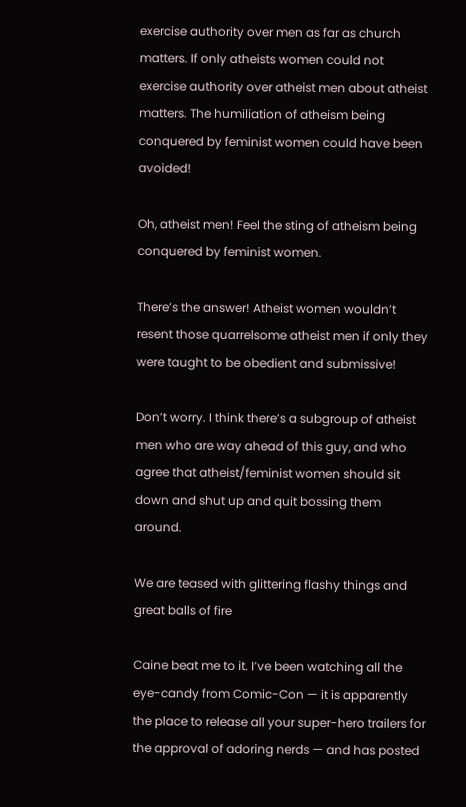exercise authority over men as far as church matters. If only atheists women could not exercise authority over atheist men about atheist matters. The humiliation of atheism being conquered by feminist women could have been avoided!

Oh, atheist men! Feel the sting of atheism being conquered by feminist women.

There’s the answer! Atheist women wouldn’t resent those quarrelsome atheist men if only they were taught to be obedient and submissive!

Don’t worry. I think there’s a subgroup of atheist men who are way ahead of this guy, and who agree that atheist/feminist women should sit down and shut up and quit bossing them around.

We are teased with glittering flashy things and great balls of fire

Caine beat me to it. I’ve been watching all the eye-candy from Comic-Con — it is apparently the place to release all your super-hero trailers for the approval of adoring nerds — and has posted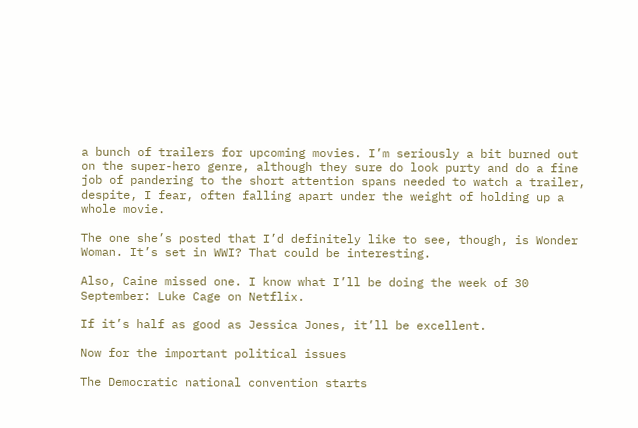a bunch of trailers for upcoming movies. I’m seriously a bit burned out on the super-hero genre, although they sure do look purty and do a fine job of pandering to the short attention spans needed to watch a trailer, despite, I fear, often falling apart under the weight of holding up a whole movie.

The one she’s posted that I’d definitely like to see, though, is Wonder Woman. It’s set in WWI? That could be interesting.

Also, Caine missed one. I know what I’ll be doing the week of 30 September: Luke Cage on Netflix.

If it’s half as good as Jessica Jones, it’ll be excellent.

Now for the important political issues

The Democratic national convention starts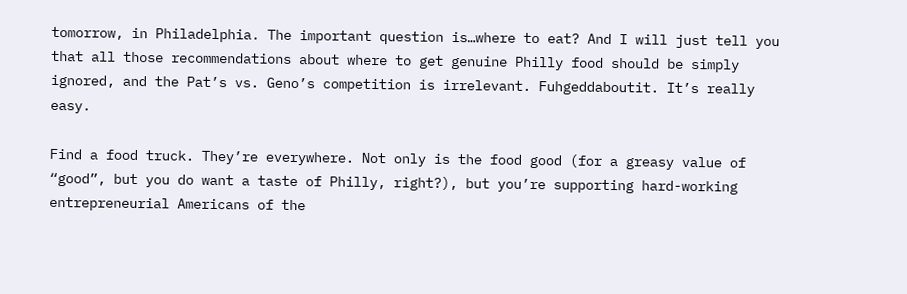tomorrow, in Philadelphia. The important question is…where to eat? And I will just tell you that all those recommendations about where to get genuine Philly food should be simply ignored, and the Pat’s vs. Geno’s competition is irrelevant. Fuhgeddaboutit. It’s really easy.

Find a food truck. They’re everywhere. Not only is the food good (for a greasy value of “good”, but you do want a taste of Philly, right?), but you’re supporting hard-working entrepreneurial Americans of the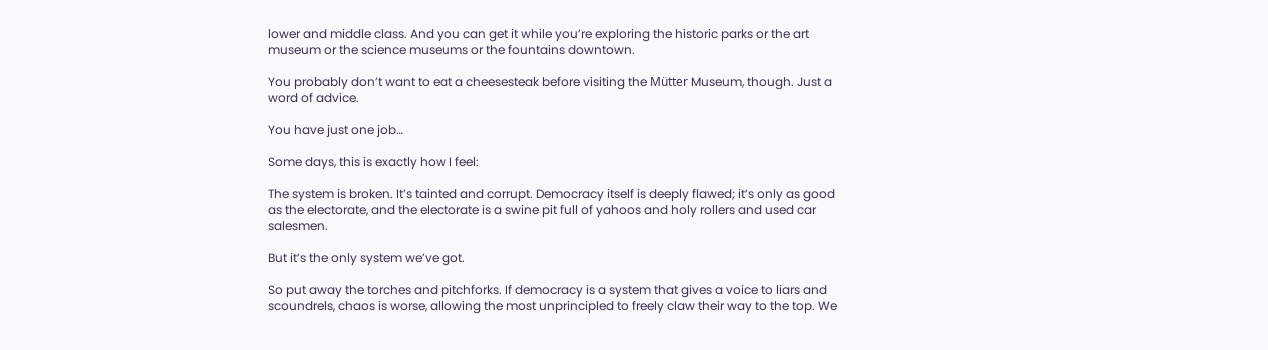lower and middle class. And you can get it while you’re exploring the historic parks or the art museum or the science museums or the fountains downtown.

You probably don’t want to eat a cheesesteak before visiting the Mütter Museum, though. Just a word of advice.

You have just one job…

Some days, this is exactly how I feel:

The system is broken. It’s tainted and corrupt. Democracy itself is deeply flawed; it’s only as good as the electorate, and the electorate is a swine pit full of yahoos and holy rollers and used car salesmen.

But it’s the only system we’ve got.

So put away the torches and pitchforks. If democracy is a system that gives a voice to liars and scoundrels, chaos is worse, allowing the most unprincipled to freely claw their way to the top. We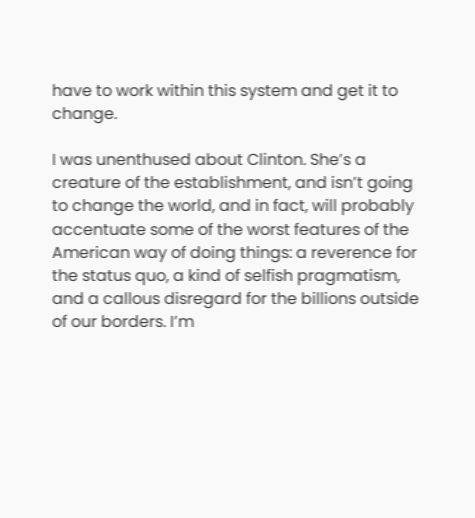have to work within this system and get it to change.

I was unenthused about Clinton. She’s a creature of the establishment, and isn’t going to change the world, and in fact, will probably accentuate some of the worst features of the American way of doing things: a reverence for the status quo, a kind of selfish pragmatism, and a callous disregard for the billions outside of our borders. I’m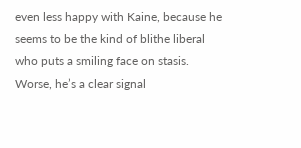even less happy with Kaine, because he seems to be the kind of blithe liberal who puts a smiling face on stasis. Worse, he’s a clear signal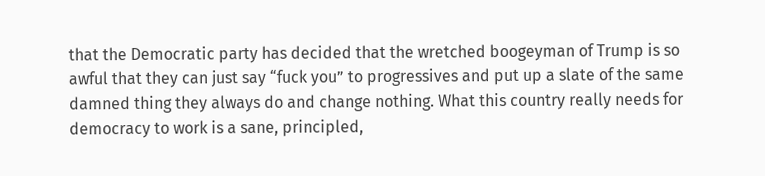that the Democratic party has decided that the wretched boogeyman of Trump is so awful that they can just say “fuck you” to progressives and put up a slate of the same damned thing they always do and change nothing. What this country really needs for democracy to work is a sane, principled,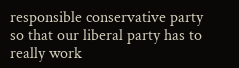responsible conservative party so that our liberal party has to really work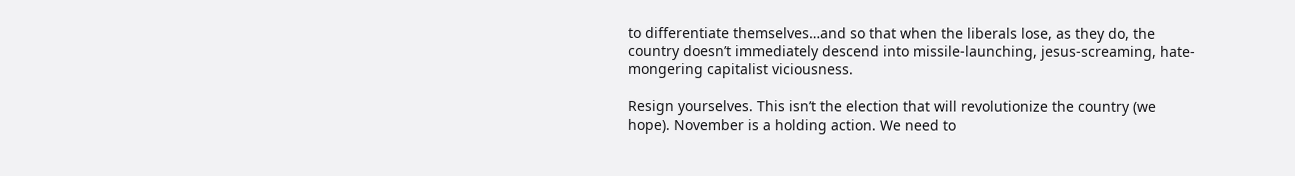to differentiate themselves…and so that when the liberals lose, as they do, the country doesn’t immediately descend into missile-launching, jesus-screaming, hate-mongering capitalist viciousness.

Resign yourselves. This isn’t the election that will revolutionize the country (we hope). November is a holding action. We need to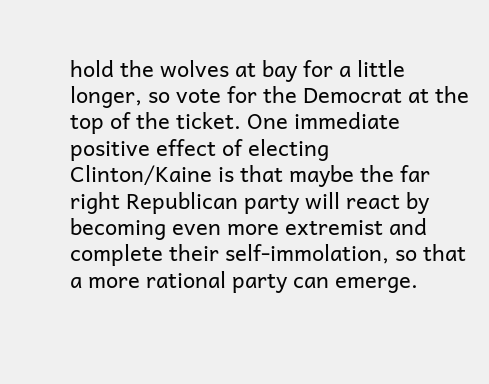hold the wolves at bay for a little longer, so vote for the Democrat at the top of the ticket. One immediate positive effect of electing Clinton/Kaine is that maybe the far right Republican party will react by becoming even more extremist and complete their self-immolation, so that a more rational party can emerge.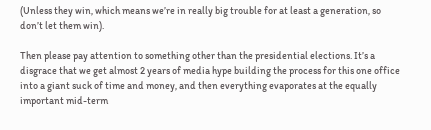(Unless they win, which means we’re in really big trouble for at least a generation, so don’t let them win).

Then please pay attention to something other than the presidential elections. It’s a disgrace that we get almost 2 years of media hype building the process for this one office into a giant suck of time and money, and then everything evaporates at the equally important mid-term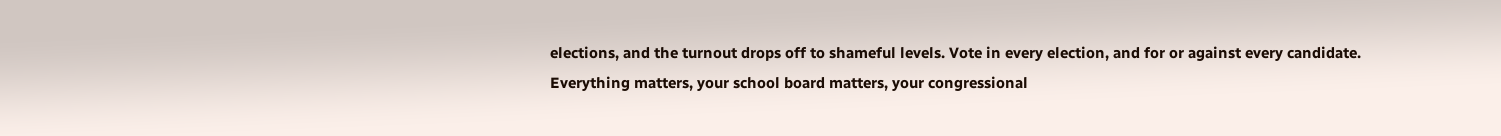elections, and the turnout drops off to shameful levels. Vote in every election, and for or against every candidate. Everything matters, your school board matters, your congressional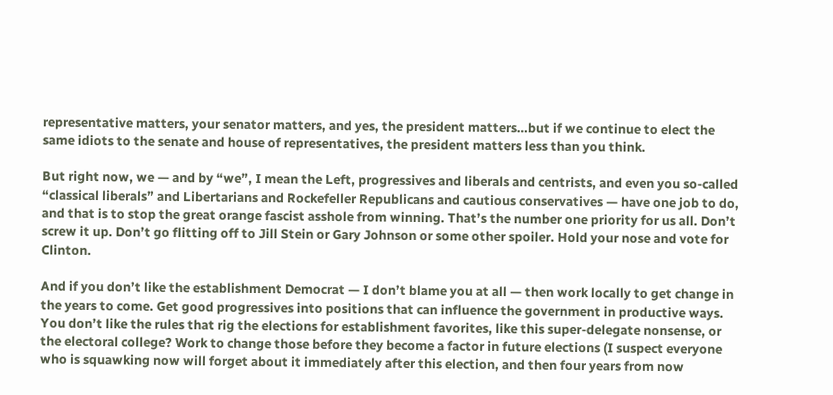representative matters, your senator matters, and yes, the president matters…but if we continue to elect the same idiots to the senate and house of representatives, the president matters less than you think.

But right now, we — and by “we”, I mean the Left, progressives and liberals and centrists, and even you so-called “classical liberals” and Libertarians and Rockefeller Republicans and cautious conservatives — have one job to do, and that is to stop the great orange fascist asshole from winning. That’s the number one priority for us all. Don’t screw it up. Don’t go flitting off to Jill Stein or Gary Johnson or some other spoiler. Hold your nose and vote for Clinton.

And if you don’t like the establishment Democrat — I don’t blame you at all — then work locally to get change in the years to come. Get good progressives into positions that can influence the government in productive ways. You don’t like the rules that rig the elections for establishment favorites, like this super-delegate nonsense, or the electoral college? Work to change those before they become a factor in future elections (I suspect everyone who is squawking now will forget about it immediately after this election, and then four years from now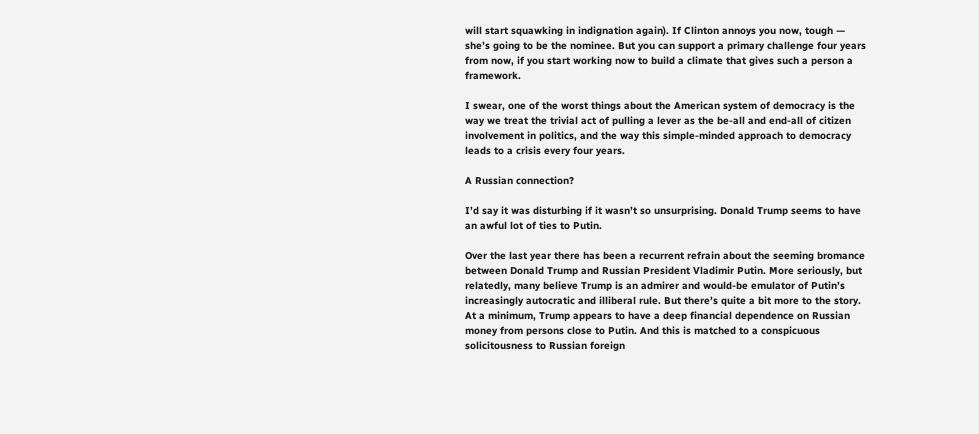will start squawking in indignation again). If Clinton annoys you now, tough — she’s going to be the nominee. But you can support a primary challenge four years from now, if you start working now to build a climate that gives such a person a framework.

I swear, one of the worst things about the American system of democracy is the way we treat the trivial act of pulling a lever as the be-all and end-all of citizen involvement in politics, and the way this simple-minded approach to democracy leads to a crisis every four years.

A Russian connection?

I’d say it was disturbing if it wasn’t so unsurprising. Donald Trump seems to have an awful lot of ties to Putin.

Over the last year there has been a recurrent refrain about the seeming bromance between Donald Trump and Russian President Vladimir Putin. More seriously, but relatedly, many believe Trump is an admirer and would-be emulator of Putin’s increasingly autocratic and illiberal rule. But there’s quite a bit more to the story. At a minimum, Trump appears to have a deep financial dependence on Russian money from persons close to Putin. And this is matched to a conspicuous solicitousness to Russian foreign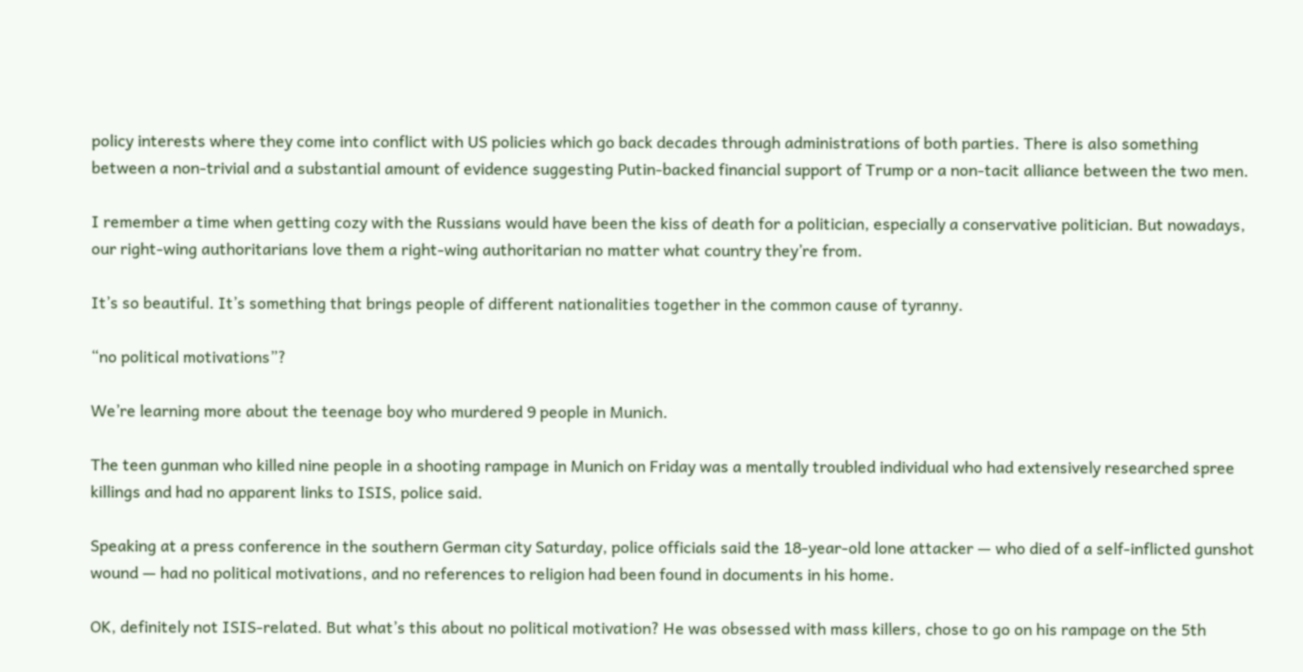policy interests where they come into conflict with US policies which go back decades through administrations of both parties. There is also something between a non-trivial and a substantial amount of evidence suggesting Putin-backed financial support of Trump or a non-tacit alliance between the two men.

I remember a time when getting cozy with the Russians would have been the kiss of death for a politician, especially a conservative politician. But nowadays, our right-wing authoritarians love them a right-wing authoritarian no matter what country they’re from.

It’s so beautiful. It’s something that brings people of different nationalities together in the common cause of tyranny.

“no political motivations”?

We’re learning more about the teenage boy who murdered 9 people in Munich.

The teen gunman who killed nine people in a shooting rampage in Munich on Friday was a mentally troubled individual who had extensively researched spree killings and had no apparent links to ISIS, police said.

Speaking at a press conference in the southern German city Saturday, police officials said the 18-year-old lone attacker — who died of a self-inflicted gunshot wound — had no political motivations, and no references to religion had been found in documents in his home.

OK, definitely not ISIS-related. But what’s this about no political motivation? He was obsessed with mass killers, chose to go on his rampage on the 5th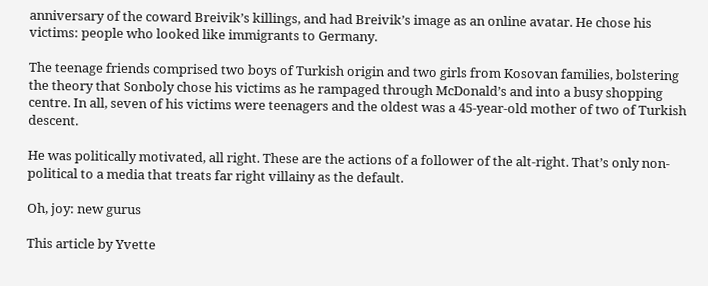anniversary of the coward Breivik’s killings, and had Breivik’s image as an online avatar. He chose his victims: people who looked like immigrants to Germany.

The teenage friends comprised two boys of Turkish origin and two girls from Kosovan families, bolstering the theory that Sonboly chose his victims as he rampaged through McDonald’s and into a busy shopping centre. In all, seven of his victims were teenagers and the oldest was a 45-year-old mother of two of Turkish descent.

He was politically motivated, all right. These are the actions of a follower of the alt-right. That’s only non-political to a media that treats far right villainy as the default.

Oh, joy: new gurus

This article by Yvette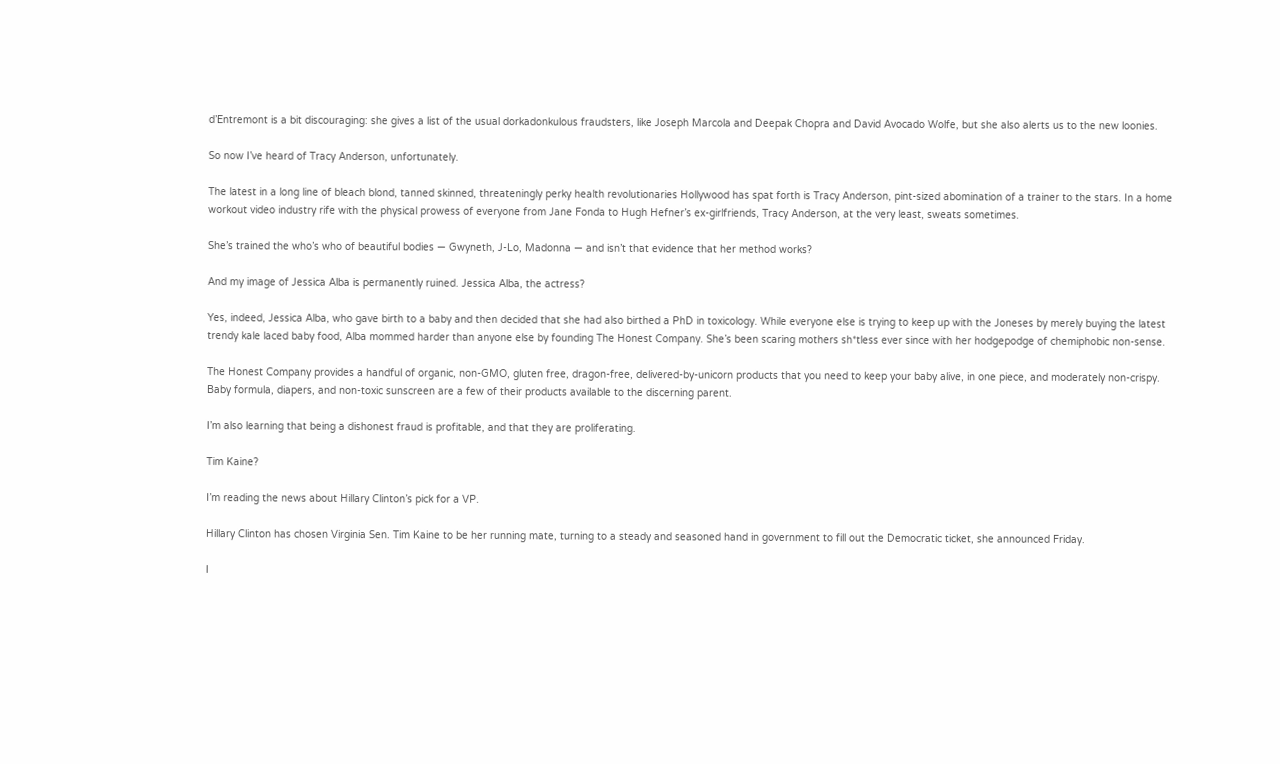d’Entremont is a bit discouraging: she gives a list of the usual dorkadonkulous fraudsters, like Joseph Marcola and Deepak Chopra and David Avocado Wolfe, but she also alerts us to the new loonies.

So now I’ve heard of Tracy Anderson, unfortunately.

The latest in a long line of bleach blond, tanned skinned, threateningly perky health revolutionaries Hollywood has spat forth is Tracy Anderson, pint-sized abomination of a trainer to the stars. In a home workout video industry rife with the physical prowess of everyone from Jane Fonda to Hugh Hefner’s ex-girlfriends, Tracy Anderson, at the very least, sweats sometimes.

She’s trained the who’s who of beautiful bodies — Gwyneth, J-Lo, Madonna — and isn’t that evidence that her method works?

And my image of Jessica Alba is permanently ruined. Jessica Alba, the actress?

Yes, indeed, Jessica Alba, who gave birth to a baby and then decided that she had also birthed a PhD in toxicology. While everyone else is trying to keep up with the Joneses by merely buying the latest trendy kale laced baby food, Alba mommed harder than anyone else by founding The Honest Company. She’s been scaring mothers sh*tless ever since with her hodgepodge of chemiphobic non-sense.

The Honest Company provides a handful of organic, non-GMO, gluten free, dragon-free, delivered-by-unicorn products that you need to keep your baby alive, in one piece, and moderately non-crispy. Baby formula, diapers, and non-toxic sunscreen are a few of their products available to the discerning parent.

I’m also learning that being a dishonest fraud is profitable, and that they are proliferating.

Tim Kaine?

I’m reading the news about Hillary Clinton’s pick for a VP.

Hillary Clinton has chosen Virginia Sen. Tim Kaine to be her running mate, turning to a steady and seasoned hand in government to fill out the Democratic ticket, she announced Friday.

I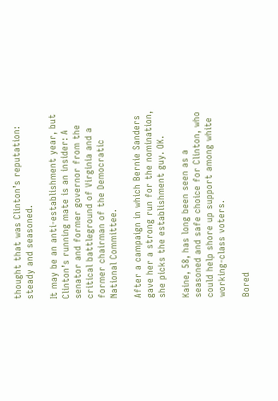thought that was Clinton’s reputation: steady and seasoned.

It may be an anti-establishment year, but Clinton’s running mate is an insider: A senator and former governor from the critical battleground of Virginia and a former chairman of the Democratic National Committee.

After a campaign in which Bernie Sanders gave her a strong run for the nomination, she picks the establishment guy. OK.

Kaine, 58, has long been seen as a seasoned and safe choice for Clinton, who could help shore up support among white working-class voters.

Bored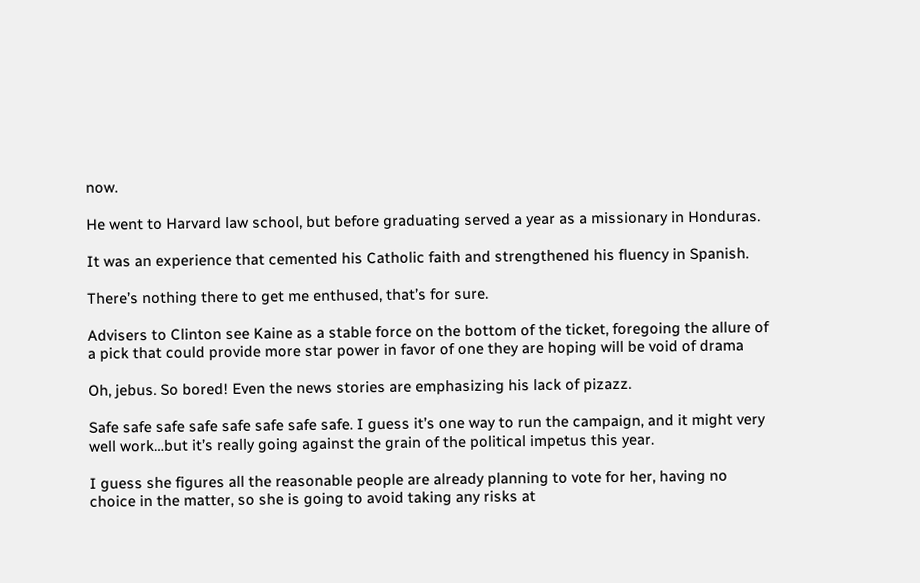now.

He went to Harvard law school, but before graduating served a year as a missionary in Honduras.

It was an experience that cemented his Catholic faith and strengthened his fluency in Spanish.

There’s nothing there to get me enthused, that’s for sure.

Advisers to Clinton see Kaine as a stable force on the bottom of the ticket, foregoing the allure of a pick that could provide more star power in favor of one they are hoping will be void of drama

Oh, jebus. So bored! Even the news stories are emphasizing his lack of pizazz.

Safe safe safe safe safe safe safe safe. I guess it’s one way to run the campaign, and it might very well work…but it’s really going against the grain of the political impetus this year.

I guess she figures all the reasonable people are already planning to vote for her, having no choice in the matter, so she is going to avoid taking any risks at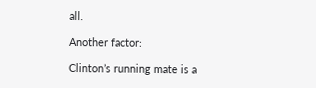all.

Another factor:

Clinton’s running mate is a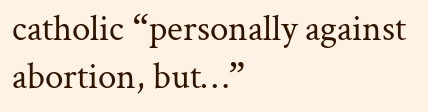catholic “personally against abortion, but…”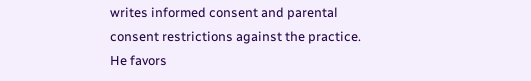writes informed consent and parental consent restrictions against the practice. He favors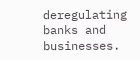deregulating banks and businesses.